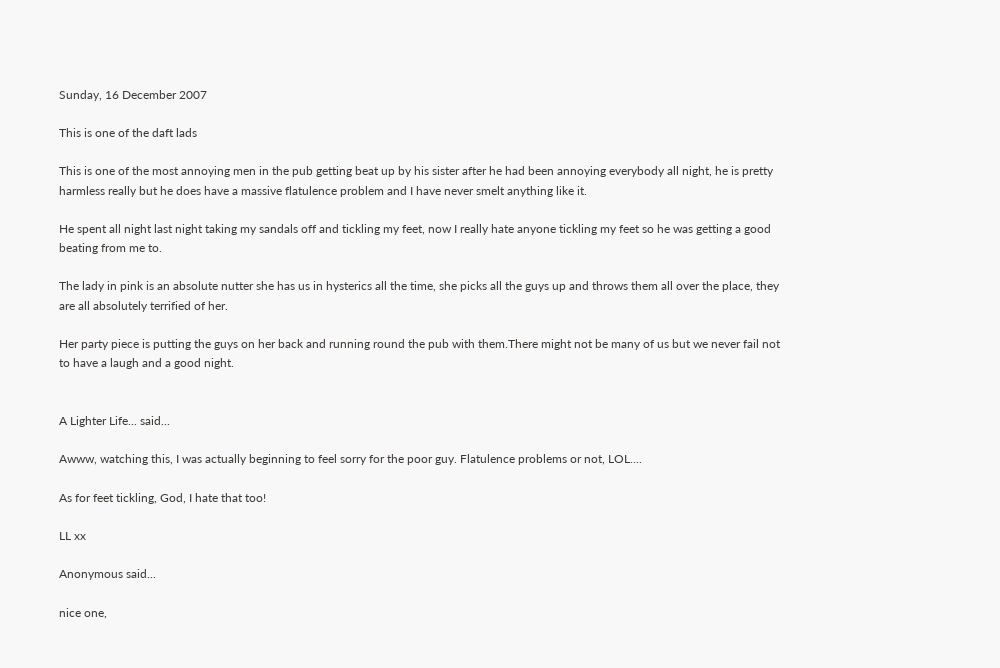Sunday, 16 December 2007

This is one of the daft lads

This is one of the most annoying men in the pub getting beat up by his sister after he had been annoying everybody all night, he is pretty harmless really but he does have a massive flatulence problem and I have never smelt anything like it.

He spent all night last night taking my sandals off and tickling my feet, now I really hate anyone tickling my feet so he was getting a good beating from me to.

The lady in pink is an absolute nutter she has us in hysterics all the time, she picks all the guys up and throws them all over the place, they are all absolutely terrified of her.

Her party piece is putting the guys on her back and running round the pub with them.There might not be many of us but we never fail not to have a laugh and a good night.


A Lighter Life... said...

Awww, watching this, I was actually beginning to feel sorry for the poor guy. Flatulence problems or not, LOL....

As for feet tickling, God, I hate that too!

LL xx

Anonymous said...

nice one,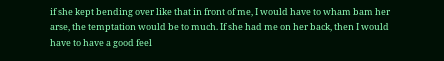if she kept bending over like that in front of me, I would have to wham bam her arse, the temptation would be to much. If she had me on her back, then I would have to have a good feel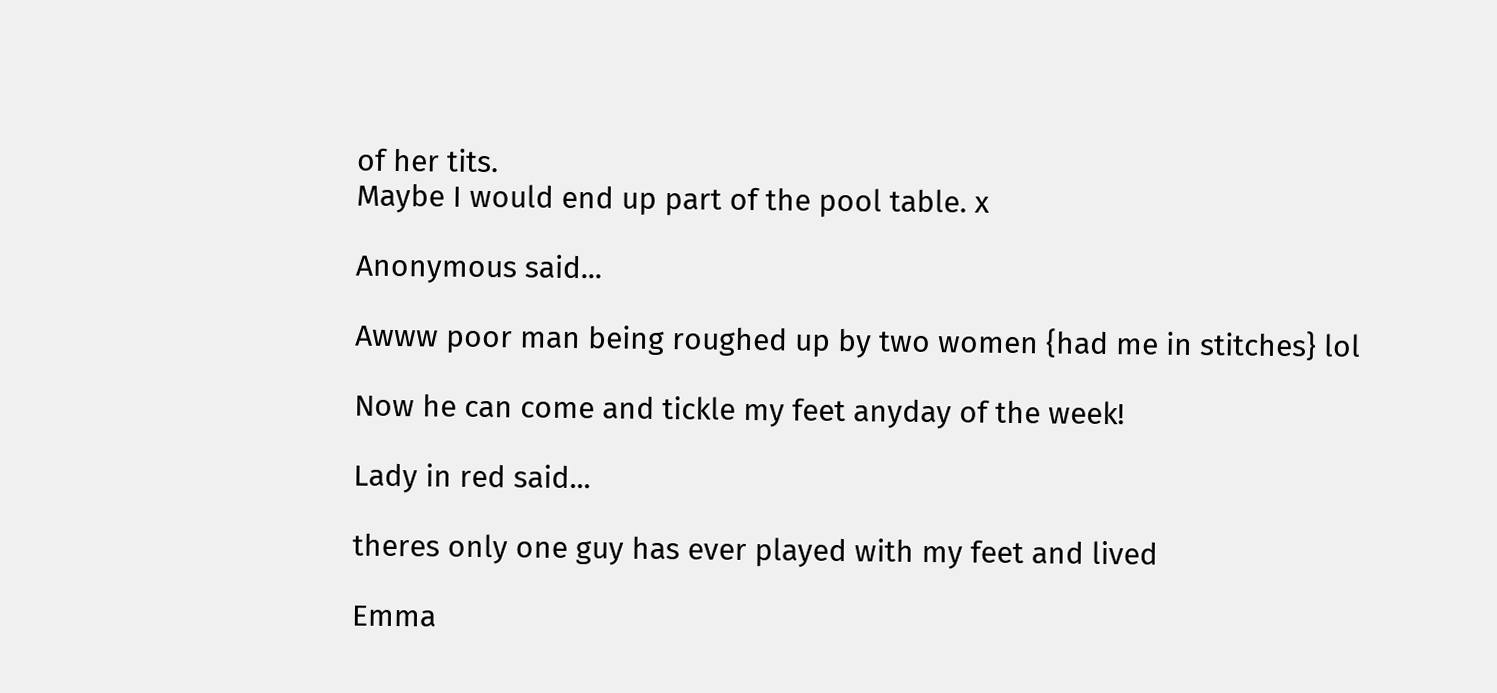of her tits.
Maybe I would end up part of the pool table. x

Anonymous said...

Awww poor man being roughed up by two women {had me in stitches} lol

Now he can come and tickle my feet anyday of the week!

Lady in red said...

theres only one guy has ever played with my feet and lived

Emma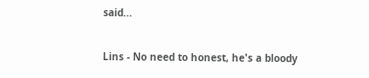said...

Lins - No need to honest, he's a bloody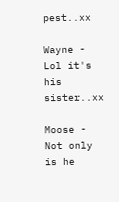pest..xx

Wayne - Lol it's his sister..xx

Moose - Not only is he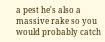a pest he's also a massive rake so you would probably catch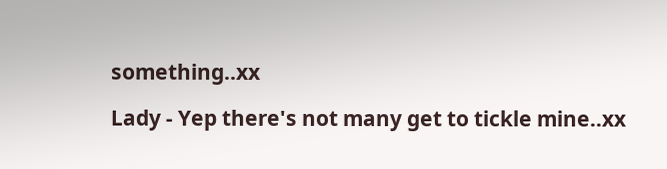something..xx

Lady - Yep there's not many get to tickle mine..xx